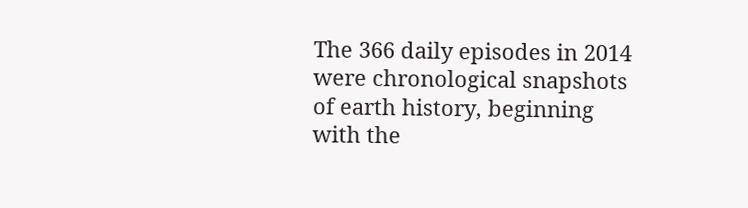The 366 daily episodes in 2014 were chronological snapshots of earth history, beginning with the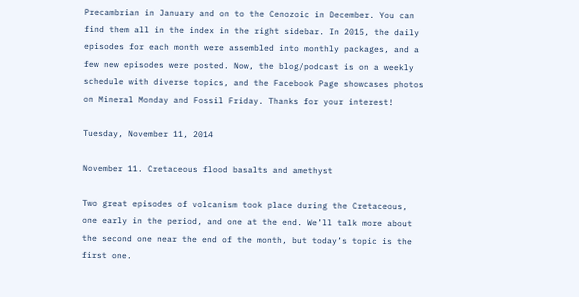Precambrian in January and on to the Cenozoic in December. You can find them all in the index in the right sidebar. In 2015, the daily episodes for each month were assembled into monthly packages, and a few new episodes were posted. Now, the blog/podcast is on a weekly schedule with diverse topics, and the Facebook Page showcases photos on Mineral Monday and Fossil Friday. Thanks for your interest!

Tuesday, November 11, 2014

November 11. Cretaceous flood basalts and amethyst

Two great episodes of volcanism took place during the Cretaceous, one early in the period, and one at the end. We’ll talk more about the second one near the end of the month, but today’s topic is the first one.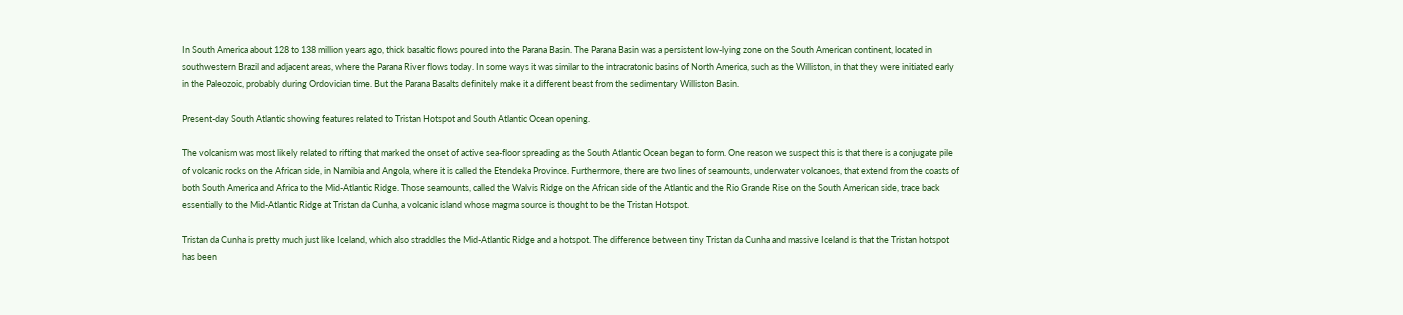In South America about 128 to 138 million years ago, thick basaltic flows poured into the Parana Basin. The Parana Basin was a persistent low-lying zone on the South American continent, located in southwestern Brazil and adjacent areas, where the Parana River flows today. In some ways it was similar to the intracratonic basins of North America, such as the Williston, in that they were initiated early in the Paleozoic, probably during Ordovician time. But the Parana Basalts definitely make it a different beast from the sedimentary Williston Basin.

Present-day South Atlantic showing features related to Tristan Hotspot and South Atlantic Ocean opening.

The volcanism was most likely related to rifting that marked the onset of active sea-floor spreading as the South Atlantic Ocean began to form. One reason we suspect this is that there is a conjugate pile of volcanic rocks on the African side, in Namibia and Angola, where it is called the Etendeka Province. Furthermore, there are two lines of seamounts, underwater volcanoes, that extend from the coasts of both South America and Africa to the Mid-Atlantic Ridge. Those seamounts, called the Walvis Ridge on the African side of the Atlantic and the Rio Grande Rise on the South American side, trace back essentially to the Mid-Atlantic Ridge at Tristan da Cunha, a volcanic island whose magma source is thought to be the Tristan Hotspot.

Tristan da Cunha is pretty much just like Iceland, which also straddles the Mid-Atlantic Ridge and a hotspot. The difference between tiny Tristan da Cunha and massive Iceland is that the Tristan hotspot has been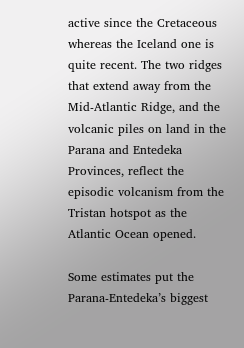active since the Cretaceous whereas the Iceland one is quite recent. The two ridges that extend away from the Mid-Atlantic Ridge, and the volcanic piles on land in the Parana and Entedeka Provinces, reflect the episodic volcanism from the Tristan hotspot as the Atlantic Ocean opened.

Some estimates put the Parana-Entedeka’s biggest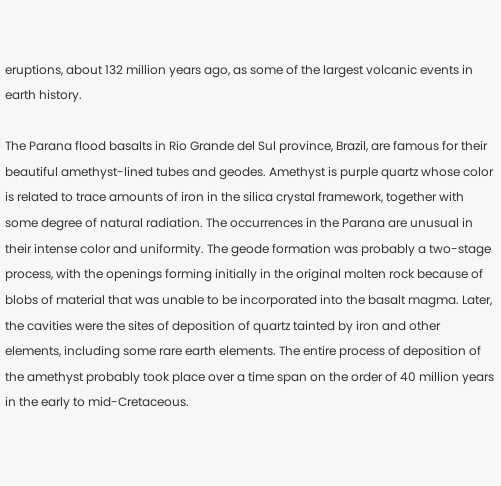eruptions, about 132 million years ago, as some of the largest volcanic events in earth history.

The Parana flood basalts in Rio Grande del Sul province, Brazil, are famous for their beautiful amethyst-lined tubes and geodes. Amethyst is purple quartz whose color is related to trace amounts of iron in the silica crystal framework, together with some degree of natural radiation. The occurrences in the Parana are unusual in their intense color and uniformity. The geode formation was probably a two-stage process, with the openings forming initially in the original molten rock because of blobs of material that was unable to be incorporated into the basalt magma. Later, the cavities were the sites of deposition of quartz tainted by iron and other elements, including some rare earth elements. The entire process of deposition of the amethyst probably took place over a time span on the order of 40 million years in the early to mid-Cretaceous.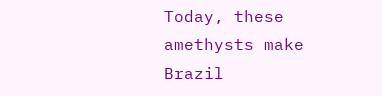Today, these amethysts make Brazil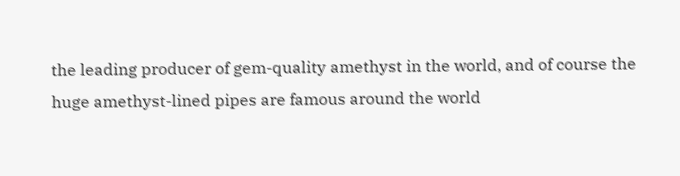the leading producer of gem-quality amethyst in the world, and of course the huge amethyst-lined pipes are famous around the world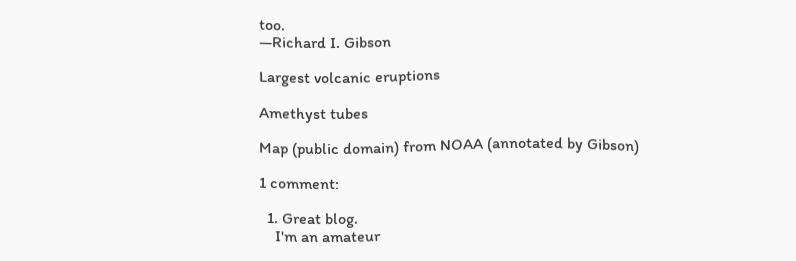too.
—Richard I. Gibson

Largest volcanic eruptions

Amethyst tubes

Map (public domain) from NOAA (annotated by Gibson)

1 comment:

  1. Great blog.
    I'm an amateur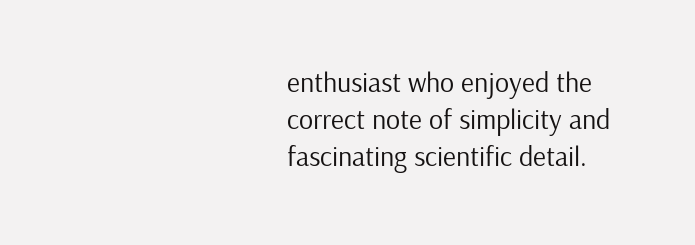enthusiast who enjoyed the correct note of simplicity and fascinating scientific detail.